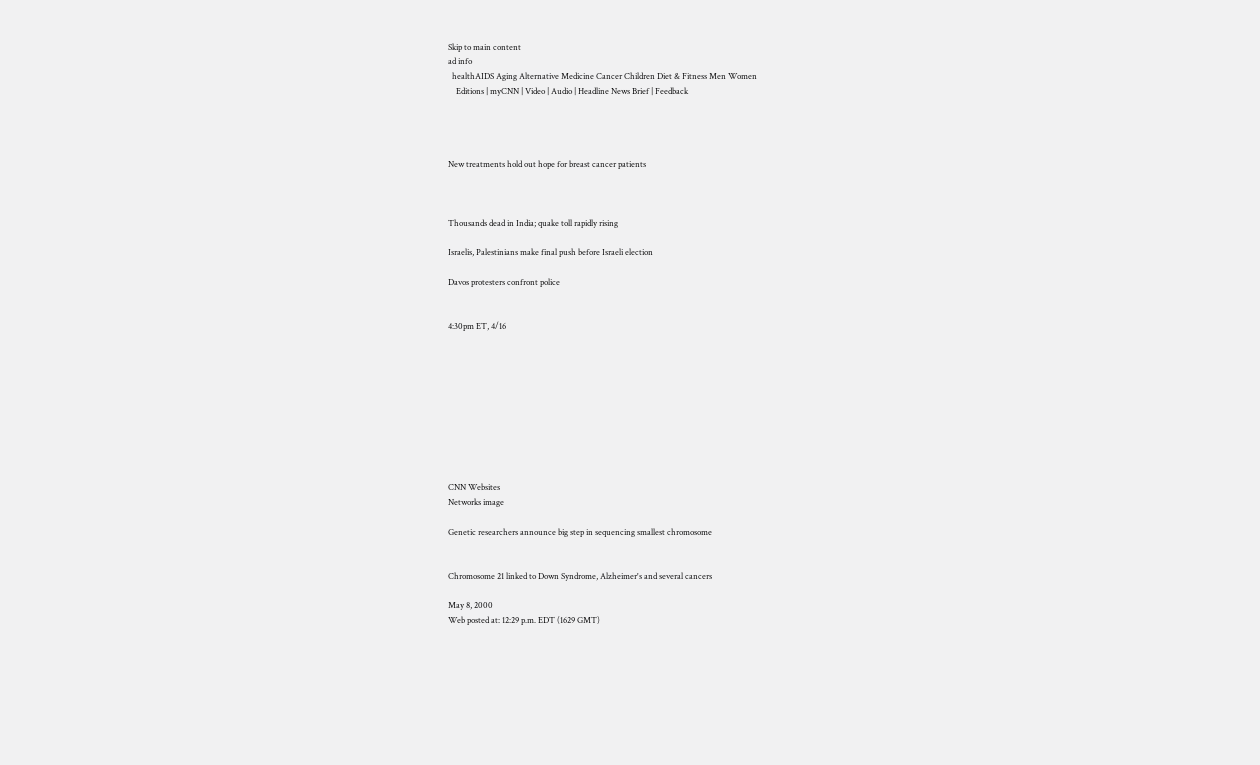Skip to main content
ad info
  healthAIDS Aging Alternative Medicine Cancer Children Diet & Fitness Men Women
    Editions | myCNN | Video | Audio | Headline News Brief | Feedback




New treatments hold out hope for breast cancer patients



Thousands dead in India; quake toll rapidly rising

Israelis, Palestinians make final push before Israeli election

Davos protesters confront police


4:30pm ET, 4/16










CNN Websites
Networks image

Genetic researchers announce big step in sequencing smallest chromosome


Chromosome 21 linked to Down Syndrome, Alzheimer's and several cancers

May 8, 2000
Web posted at: 12:29 p.m. EDT (1629 GMT)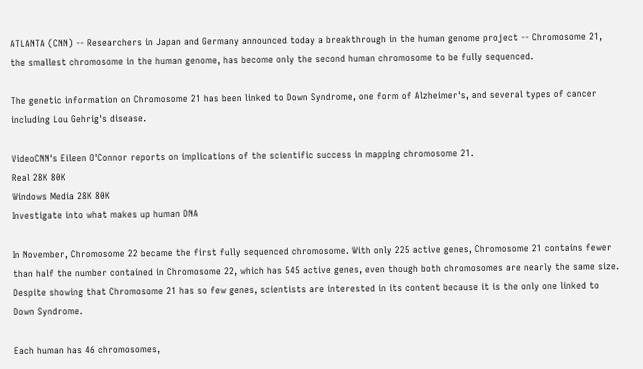ATLANTA (CNN) -- Researchers in Japan and Germany announced today a breakthrough in the human genome project -- Chromosome 21, the smallest chromosome in the human genome, has become only the second human chromosome to be fully sequenced.

The genetic information on Chromosome 21 has been linked to Down Syndrome, one form of Alzheimer's, and several types of cancer including Lou Gehrig's disease.

VideoCNN's Eileen O'Connor reports on implications of the scientific success in mapping chromosome 21.
Real 28K 80K
Windows Media 28K 80K
Investigate into what makes up human DNA

In November, Chromosome 22 became the first fully sequenced chromosome. With only 225 active genes, Chromosome 21 contains fewer than half the number contained in Chromosome 22, which has 545 active genes, even though both chromosomes are nearly the same size. Despite showing that Chromosome 21 has so few genes, scientists are interested in its content because it is the only one linked to Down Syndrome.

Each human has 46 chromosomes,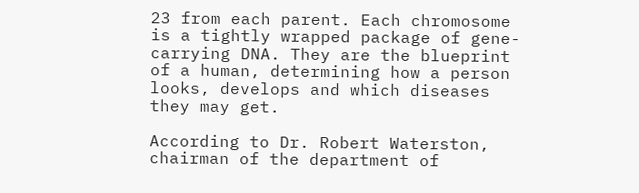23 from each parent. Each chromosome is a tightly wrapped package of gene-carrying DNA. They are the blueprint of a human, determining how a person looks, develops and which diseases they may get.

According to Dr. Robert Waterston, chairman of the department of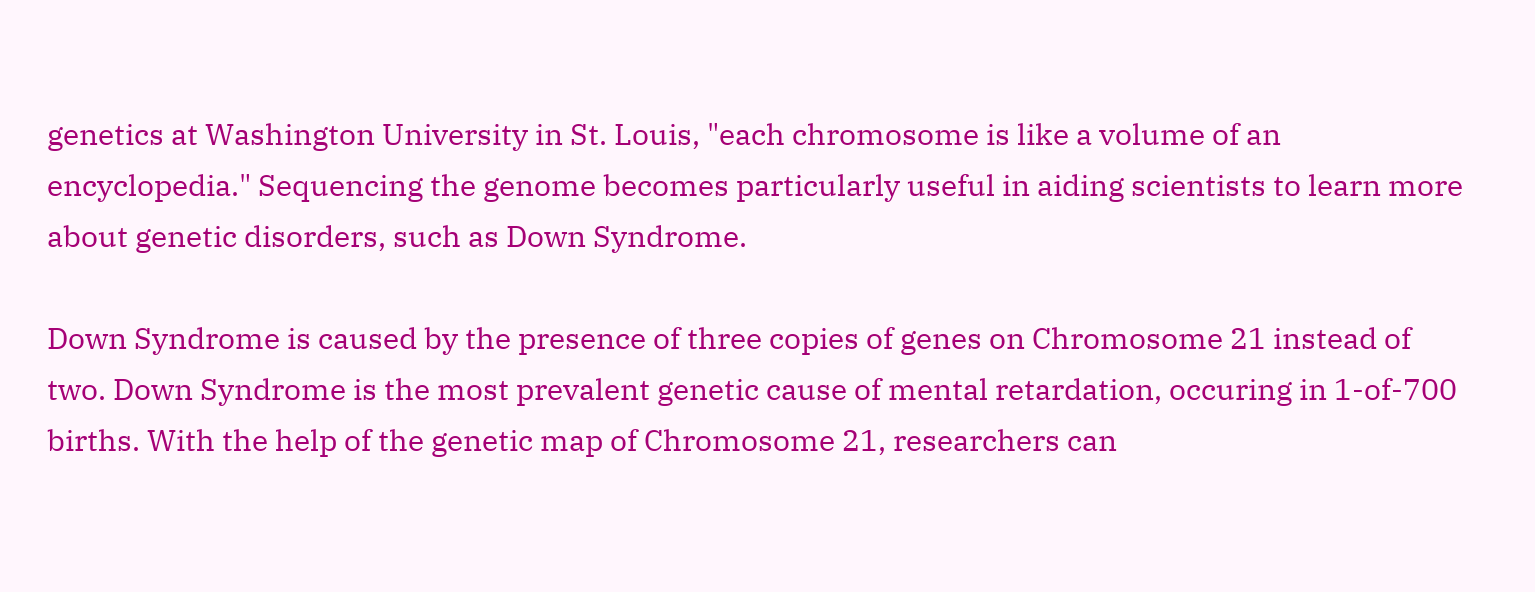genetics at Washington University in St. Louis, "each chromosome is like a volume of an encyclopedia." Sequencing the genome becomes particularly useful in aiding scientists to learn more about genetic disorders, such as Down Syndrome.

Down Syndrome is caused by the presence of three copies of genes on Chromosome 21 instead of two. Down Syndrome is the most prevalent genetic cause of mental retardation, occuring in 1-of-700 births. With the help of the genetic map of Chromosome 21, researchers can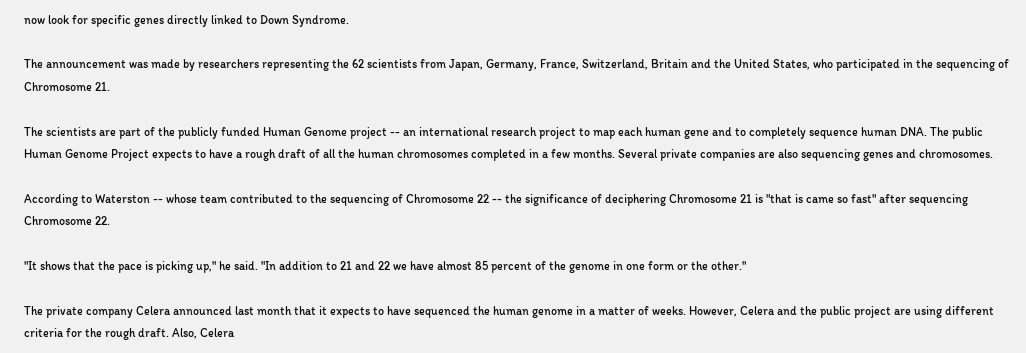now look for specific genes directly linked to Down Syndrome.

The announcement was made by researchers representing the 62 scientists from Japan, Germany, France, Switzerland, Britain and the United States, who participated in the sequencing of Chromosome 21.

The scientists are part of the publicly funded Human Genome project -- an international research project to map each human gene and to completely sequence human DNA. The public Human Genome Project expects to have a rough draft of all the human chromosomes completed in a few months. Several private companies are also sequencing genes and chromosomes.

According to Waterston -- whose team contributed to the sequencing of Chromosome 22 -- the significance of deciphering Chromosome 21 is "that is came so fast" after sequencing Chromosome 22.

"It shows that the pace is picking up," he said. "In addition to 21 and 22 we have almost 85 percent of the genome in one form or the other."

The private company Celera announced last month that it expects to have sequenced the human genome in a matter of weeks. However, Celera and the public project are using different criteria for the rough draft. Also, Celera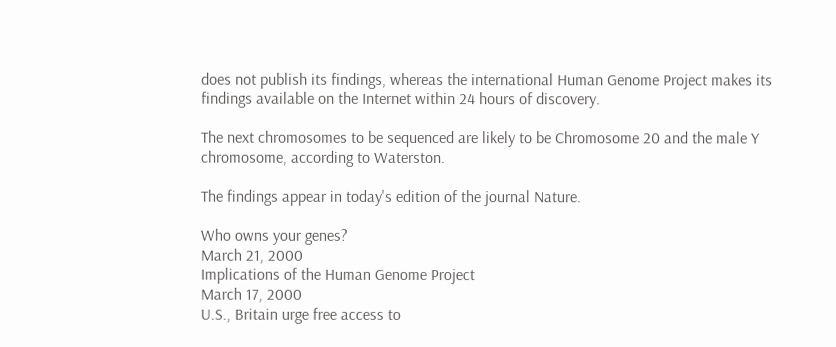does not publish its findings, whereas the international Human Genome Project makes its findings available on the Internet within 24 hours of discovery.

The next chromosomes to be sequenced are likely to be Chromosome 20 and the male Y chromosome, according to Waterston.

The findings appear in today's edition of the journal Nature.

Who owns your genes?
March 21, 2000
Implications of the Human Genome Project
March 17, 2000
U.S., Britain urge free access to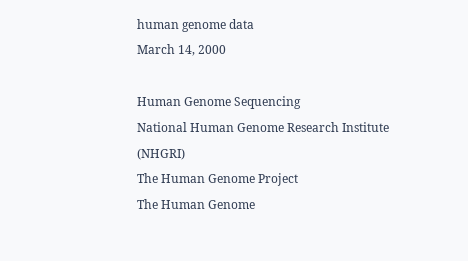human genome data
March 14, 2000

Human Genome Sequencing
National Human Genome Research Institute (NHGRI)
The Human Genome Project
The Human Genome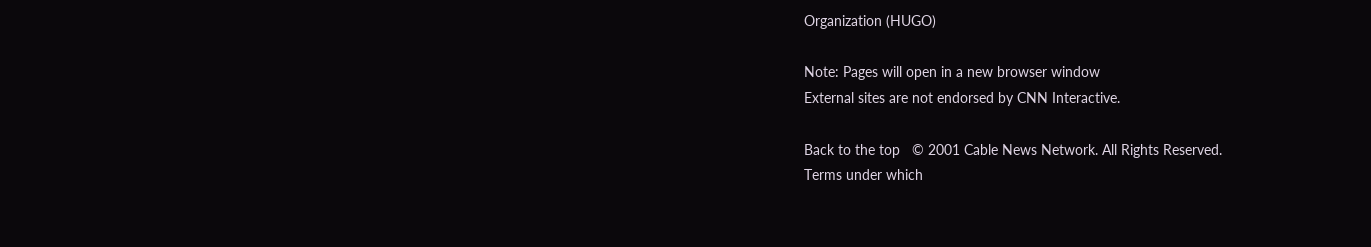Organization (HUGO)

Note: Pages will open in a new browser window
External sites are not endorsed by CNN Interactive.

Back to the top   © 2001 Cable News Network. All Rights Reserved.
Terms under which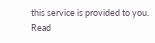this service is provided to you.
Read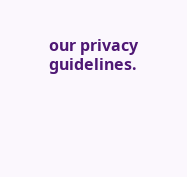our privacy guidelines.